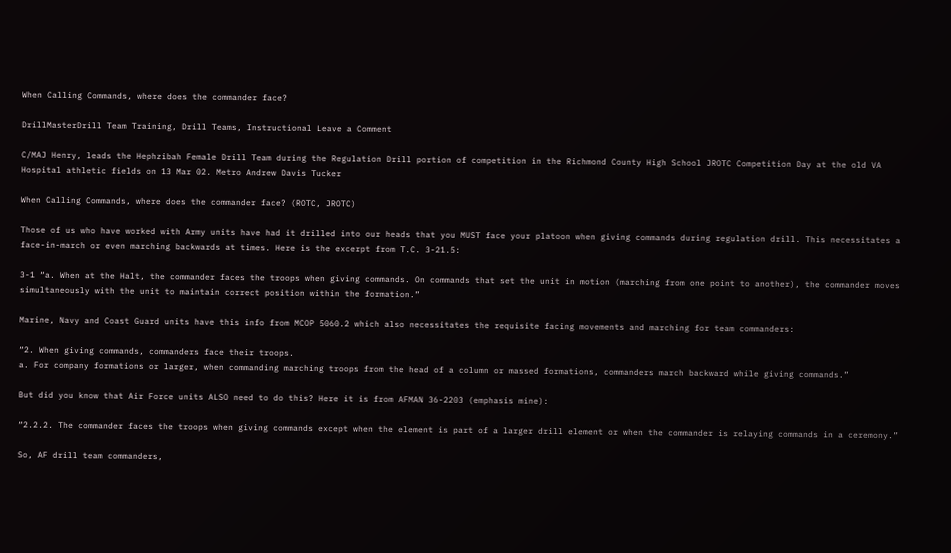When Calling Commands, where does the commander face?

DrillMasterDrill Team Training, Drill Teams, Instructional Leave a Comment

C/MAJ Henry, leads the Hephzibah Female Drill Team during the Regulation Drill portion of competition in the Richmond County High School JROTC Competition Day at the old VA Hospital athletic fields on 13 Mar 02. Metro Andrew Davis Tucker

When Calling Commands, where does the commander face? (ROTC, JROTC)

Those of us who have worked with Army units have had it drilled into our heads that you MUST face your platoon when giving commands during regulation drill. This necessitates a face-in-march or even marching backwards at times. Here is the excerpt from T.C. 3-21.5:

3-1 “a. When at the Halt, the commander faces the troops when giving commands. On commands that set the unit in motion (marching from one point to another), the commander moves simultaneously with the unit to maintain correct position within the formation.”

Marine, Navy and Coast Guard units have this info from MCOP 5060.2 which also necessitates the requisite facing movements and marching for team commanders:

“2. When giving commands, commanders face their troops.
a. For company formations or larger, when commanding marching troops from the head of a column or massed formations, commanders march backward while giving commands.”

But did you know that Air Force units ALSO need to do this? Here it is from AFMAN 36-2203 (emphasis mine):

“2.2.2. The commander faces the troops when giving commands except when the element is part of a larger drill element or when the commander is relaying commands in a ceremony.”

So, AF drill team commanders,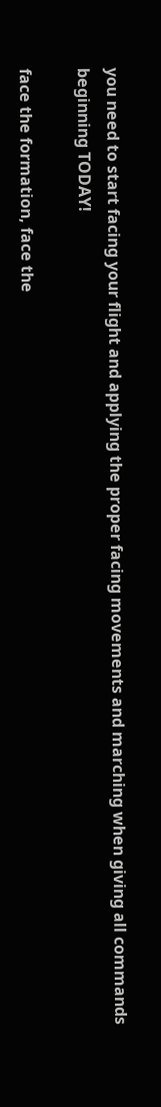you need to start facing your flight and applying the proper facing movements and marching when giving all commands beginning TODAY!

face the formation, face the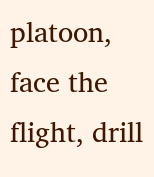platoon, face the flight, drill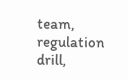team, regulation drill,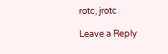rotc, jrotc

Leave a Reply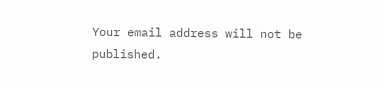Your email address will not be published.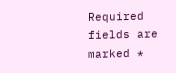Required fields are marked *